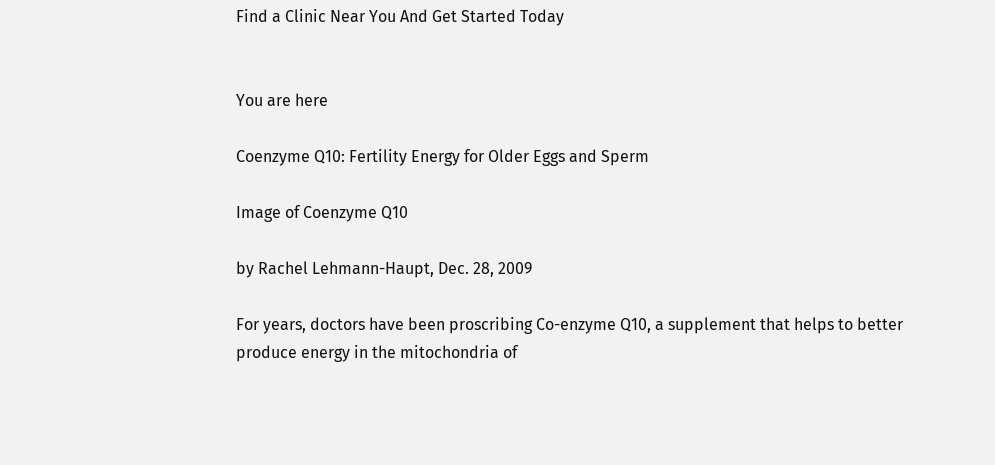Find a Clinic Near You And Get Started Today


You are here

Coenzyme Q10: Fertility Energy for Older Eggs and Sperm

Image of Coenzyme Q10

by Rachel Lehmann-Haupt, Dec. 28, 2009

For years, doctors have been proscribing Co-enzyme Q10, a supplement that helps to better produce energy in the mitochondria of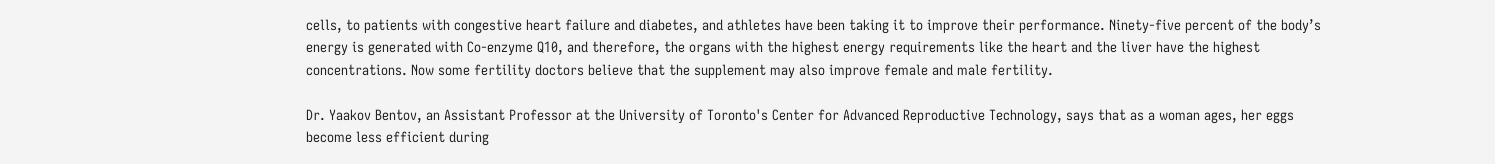cells, to patients with congestive heart failure and diabetes, and athletes have been taking it to improve their performance. Ninety-five percent of the body’s energy is generated with Co-enzyme Q10, and therefore, the organs with the highest energy requirements like the heart and the liver have the highest concentrations. Now some fertility doctors believe that the supplement may also improve female and male fertility.

Dr. Yaakov Bentov, an Assistant Professor at the University of Toronto's Center for Advanced Reproductive Technology, says that as a woman ages, her eggs become less efficient during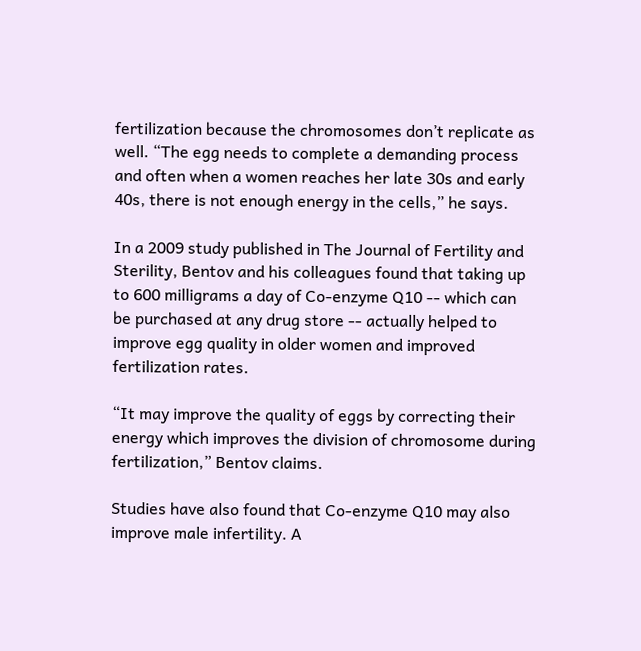fertilization because the chromosomes don’t replicate as well. “The egg needs to complete a demanding process and often when a women reaches her late 30s and early 40s, there is not enough energy in the cells,” he says.

In a 2009 study published in The Journal of Fertility and Sterility, Bentov and his colleagues found that taking up to 600 milligrams a day of Co-enzyme Q10 -- which can be purchased at any drug store -- actually helped to improve egg quality in older women and improved fertilization rates.

“It may improve the quality of eggs by correcting their energy which improves the division of chromosome during fertilization,” Bentov claims.

Studies have also found that Co-enzyme Q10 may also improve male infertility. A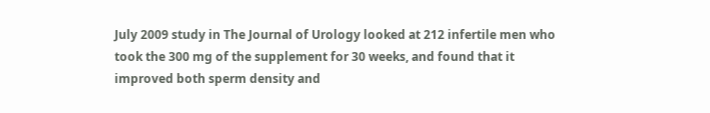July 2009 study in The Journal of Urology looked at 212 infertile men who took the 300 mg of the supplement for 30 weeks, and found that it improved both sperm density and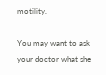motility.

You may want to ask your doctor what she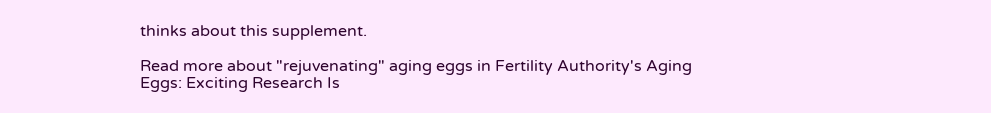thinks about this supplement.

Read more about "rejuvenating" aging eggs in Fertility Authority's Aging Eggs: Exciting Research Is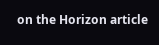on the Horizon article